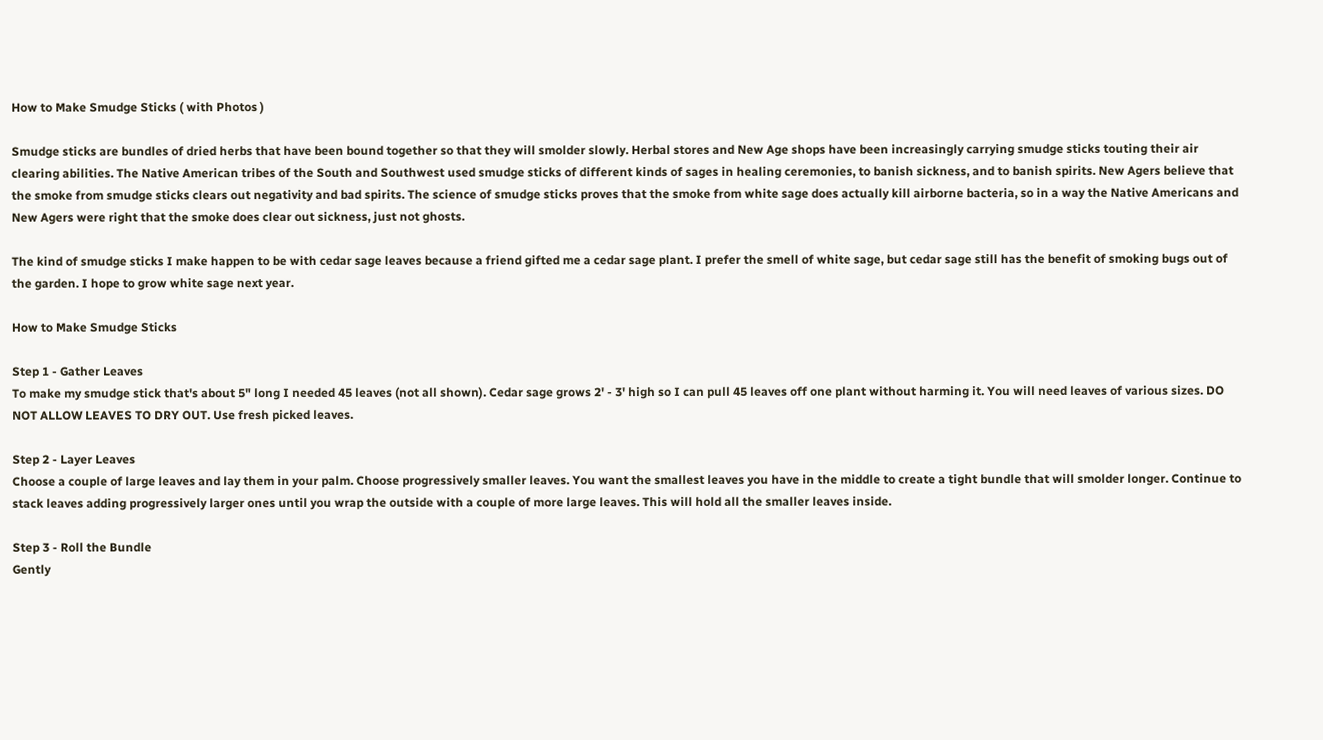How to Make Smudge Sticks ( with Photos )

Smudge sticks are bundles of dried herbs that have been bound together so that they will smolder slowly. Herbal stores and New Age shops have been increasingly carrying smudge sticks touting their air clearing abilities. The Native American tribes of the South and Southwest used smudge sticks of different kinds of sages in healing ceremonies, to banish sickness, and to banish spirits. New Agers believe that the smoke from smudge sticks clears out negativity and bad spirits. The science of smudge sticks proves that the smoke from white sage does actually kill airborne bacteria, so in a way the Native Americans and New Agers were right that the smoke does clear out sickness, just not ghosts.

The kind of smudge sticks I make happen to be with cedar sage leaves because a friend gifted me a cedar sage plant. I prefer the smell of white sage, but cedar sage still has the benefit of smoking bugs out of the garden. I hope to grow white sage next year.

How to Make Smudge Sticks

Step 1 - Gather Leaves
To make my smudge stick that's about 5" long I needed 45 leaves (not all shown). Cedar sage grows 2' - 3' high so I can pull 45 leaves off one plant without harming it. You will need leaves of various sizes. DO NOT ALLOW LEAVES TO DRY OUT. Use fresh picked leaves.

Step 2 - Layer Leaves
Choose a couple of large leaves and lay them in your palm. Choose progressively smaller leaves. You want the smallest leaves you have in the middle to create a tight bundle that will smolder longer. Continue to stack leaves adding progressively larger ones until you wrap the outside with a couple of more large leaves. This will hold all the smaller leaves inside.

Step 3 - Roll the Bundle
Gently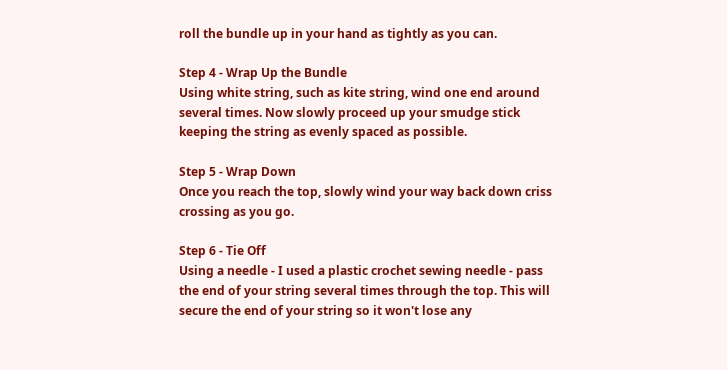roll the bundle up in your hand as tightly as you can.

Step 4 - Wrap Up the Bundle
Using white string, such as kite string, wind one end around several times. Now slowly proceed up your smudge stick keeping the string as evenly spaced as possible.

Step 5 - Wrap Down
Once you reach the top, slowly wind your way back down criss crossing as you go.

Step 6 - Tie Off
Using a needle - I used a plastic crochet sewing needle - pass the end of your string several times through the top. This will secure the end of your string so it won't lose any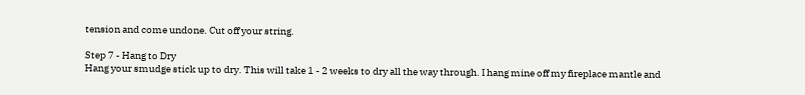tension and come undone. Cut off your string.

Step 7 - Hang to Dry
Hang your smudge stick up to dry. This will take 1 - 2 weeks to dry all the way through. I hang mine off my fireplace mantle and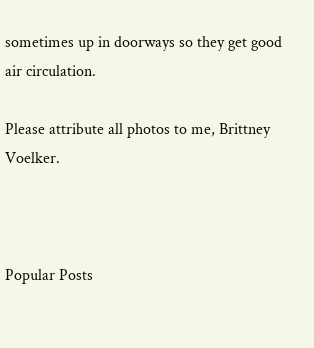sometimes up in doorways so they get good air circulation.

Please attribute all photos to me, Brittney Voelker.



Popular Posts